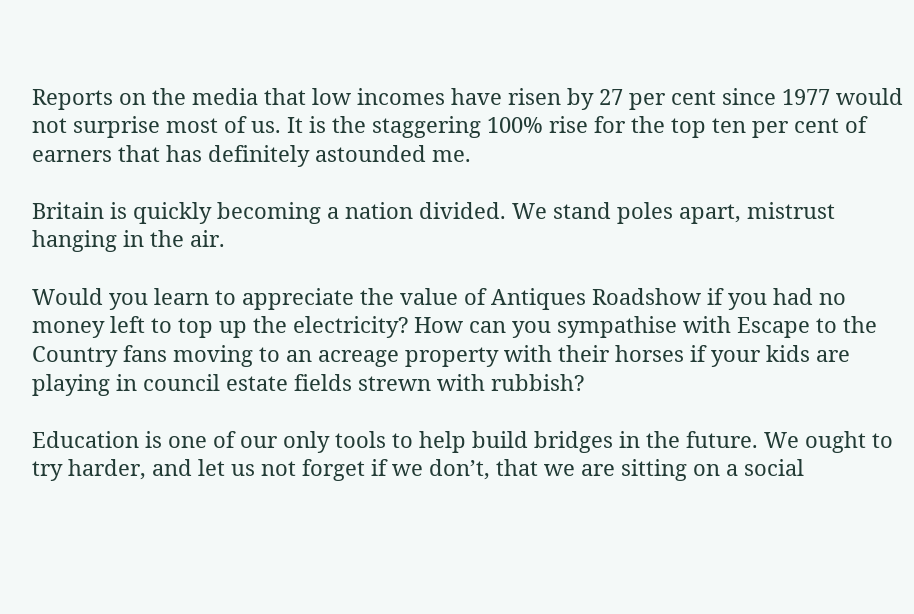Reports on the media that low incomes have risen by 27 per cent since 1977 would not surprise most of us. It is the staggering 100% rise for the top ten per cent of earners that has definitely astounded me.

Britain is quickly becoming a nation divided. We stand poles apart, mistrust hanging in the air.

Would you learn to appreciate the value of Antiques Roadshow if you had no money left to top up the electricity? How can you sympathise with Escape to the Country fans moving to an acreage property with their horses if your kids are playing in council estate fields strewn with rubbish?

Education is one of our only tools to help build bridges in the future. We ought to try harder, and let us not forget if we don’t, that we are sitting on a social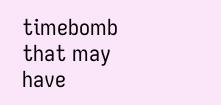timebomb that may have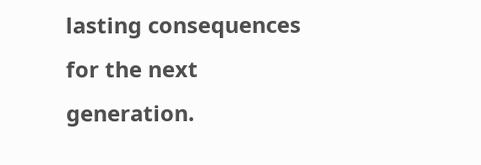lasting consequences for the next generation.